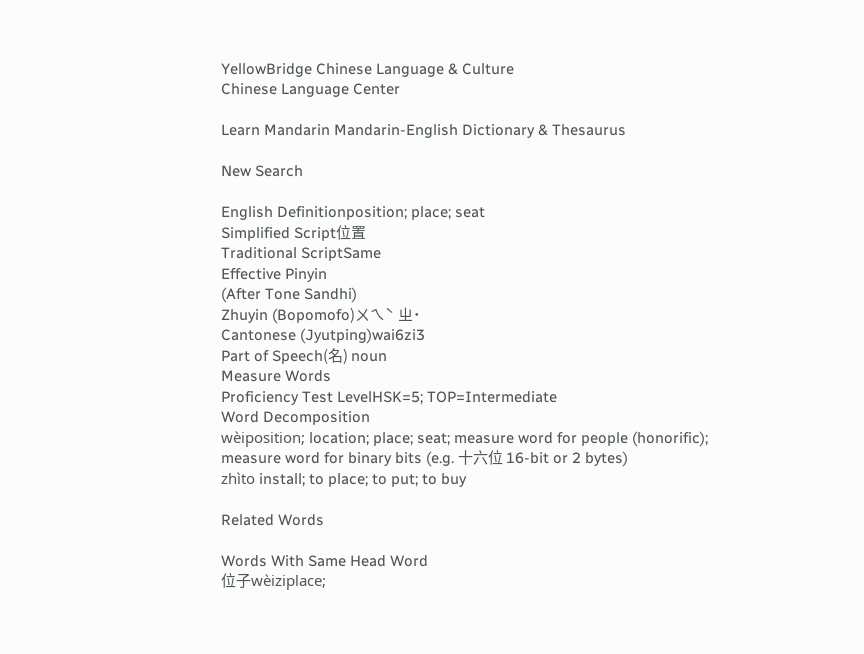YellowBridge Chinese Language & Culture
Chinese Language Center

Learn Mandarin Mandarin-English Dictionary & Thesaurus

New Search

English Definitionposition; place; seat
Simplified Script位置
Traditional ScriptSame
Effective Pinyin
(After Tone Sandhi)
Zhuyin (Bopomofo)ㄨㄟˋ ㄓ˙
Cantonese (Jyutping)wai6zi3
Part of Speech(名) noun
Measure Words
Proficiency Test LevelHSK=5; TOP=Intermediate
Word Decomposition
wèiposition; location; place; seat; measure word for people (honorific); measure word for binary bits (e.g. 十六位 16-bit or 2 bytes)
zhìto install; to place; to put; to buy

Related Words

Words With Same Head Word
位子wèiziplace;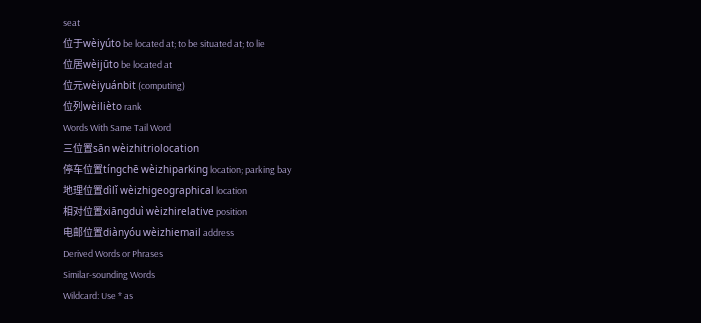seat
位于wèiyúto be located at; to be situated at; to lie
位居wèijūto be located at
位元wèiyuánbit (computing)
位列wèilièto rank
Words With Same Tail Word
三位置sān wèizhitriolocation
停车位置tíngchē wèizhiparking location; parking bay
地理位置dìlǐ wèizhigeographical location
相对位置xiāngduì wèizhirelative position
电邮位置diànyóu wèizhiemail address
Derived Words or Phrases
Similar-sounding Words
Wildcard: Use * as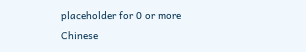placeholder for 0 or more
Chinese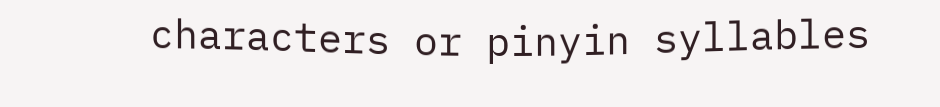characters or pinyin syllables